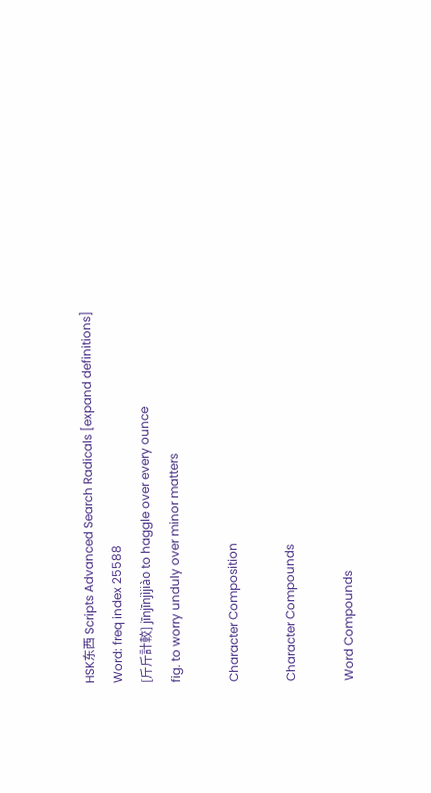HSK东西 Scripts Advanced Search Radicals [expand definitions]
Word: freq index 25588
[斤斤計較] jīnjīnjìjiào to haggle over every ounce
fig. to worry unduly over minor matters

Character Composition

Character Compounds

Word Compounds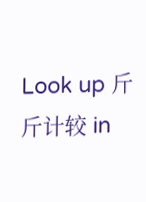Look up 斤斤计较 in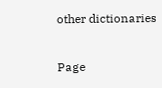other dictionaries

Page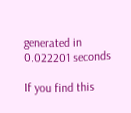generated in 0.022201 seconds

If you find this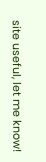site useful, let me know!